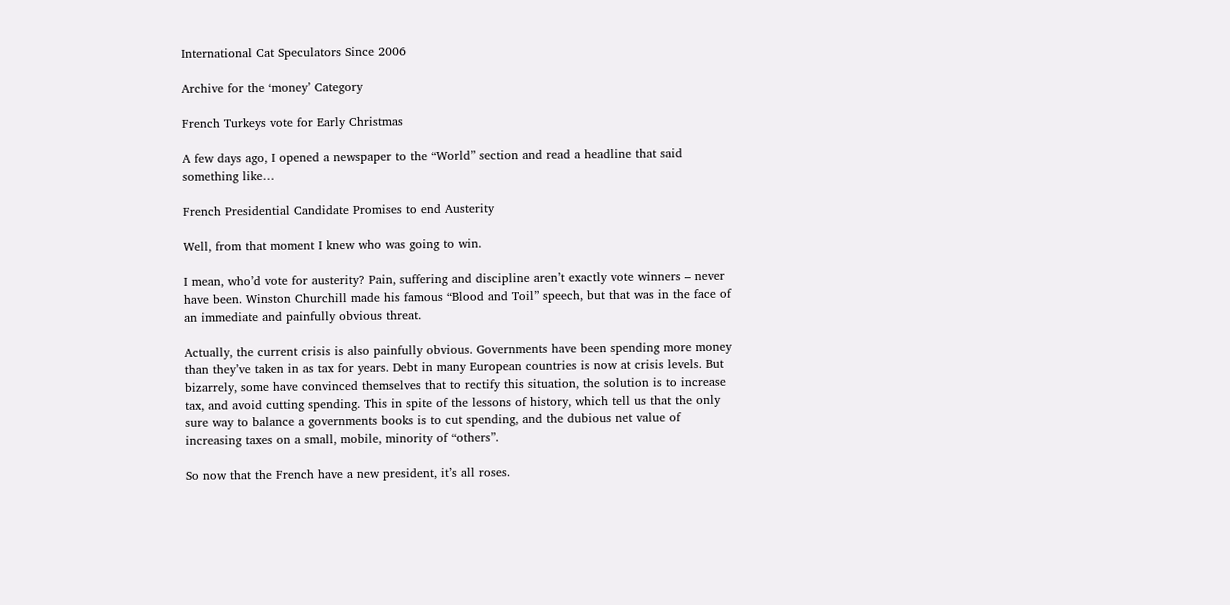International Cat Speculators Since 2006

Archive for the ‘money’ Category

French Turkeys vote for Early Christmas

A few days ago, I opened a newspaper to the “World” section and read a headline that said something like…

French Presidential Candidate Promises to end Austerity

Well, from that moment I knew who was going to win.

I mean, who’d vote for austerity? Pain, suffering and discipline aren’t exactly vote winners – never have been. Winston Churchill made his famous “Blood and Toil” speech, but that was in the face of an immediate and painfully obvious threat.

Actually, the current crisis is also painfully obvious. Governments have been spending more money than they’ve taken in as tax for years. Debt in many European countries is now at crisis levels. But bizarrely, some have convinced themselves that to rectify this situation, the solution is to increase tax, and avoid cutting spending. This in spite of the lessons of history, which tell us that the only sure way to balance a governments books is to cut spending, and the dubious net value of increasing taxes on a small, mobile, minority of “others”.

So now that the French have a new president, it’s all roses.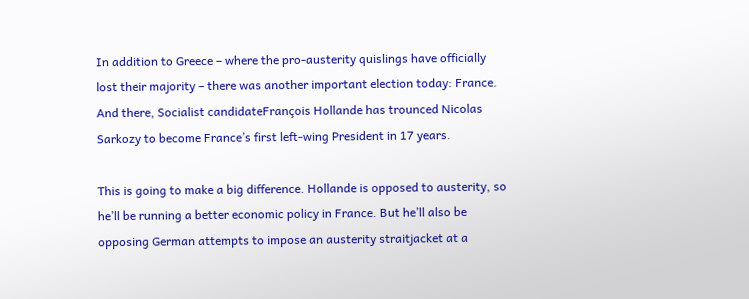In addition to Greece – where the pro-austerity quislings have officially lost their majority – there was another important election today: France. And there, Socialist candidateFrançois Hollande has trounced Nicolas Sarkozy to become France’s first left-wing President in 17 years.

This is going to make a big difference. Hollande is opposed to austerity, so he’ll be running a better economic policy in France. But he’ll also be opposing German attempts to impose an austerity straitjacket at a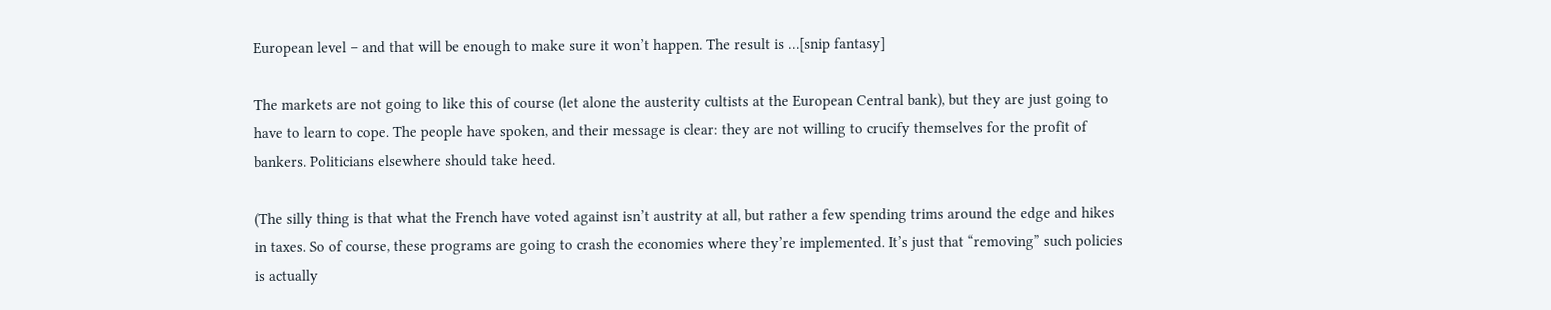European level – and that will be enough to make sure it won’t happen. The result is …[snip fantasy]

The markets are not going to like this of course (let alone the austerity cultists at the European Central bank), but they are just going to have to learn to cope. The people have spoken, and their message is clear: they are not willing to crucify themselves for the profit of bankers. Politicians elsewhere should take heed.

(The silly thing is that what the French have voted against isn’t austrity at all, but rather a few spending trims around the edge and hikes in taxes. So of course, these programs are going to crash the economies where they’re implemented. It’s just that “removing” such policies is actually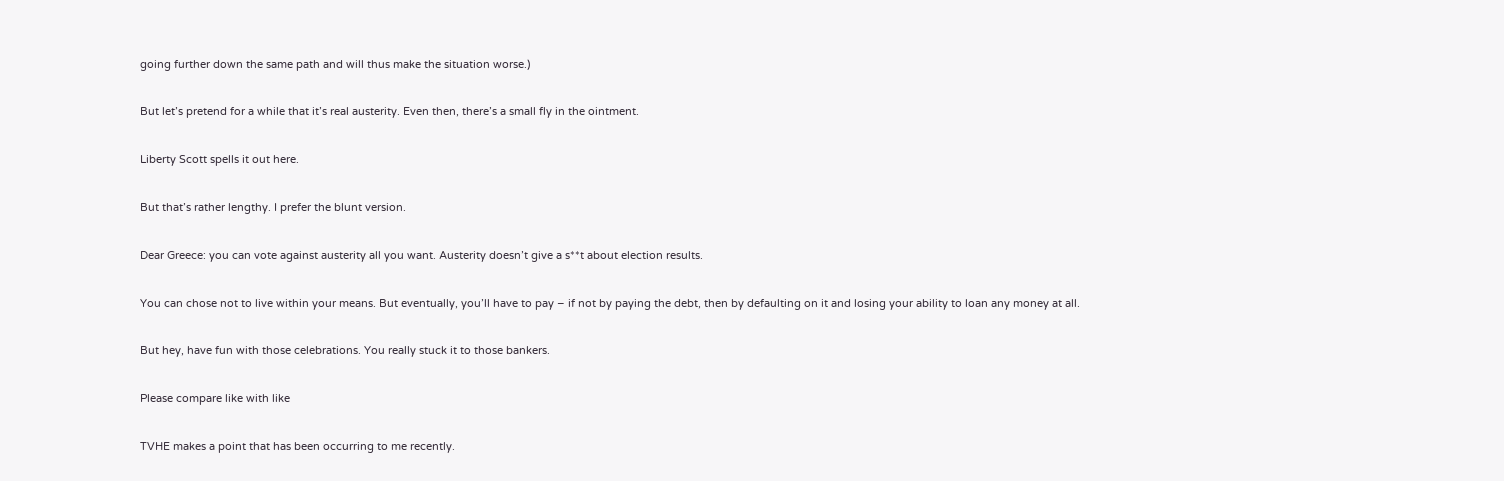going further down the same path and will thus make the situation worse.)

But let’s pretend for a while that it’s real austerity. Even then, there’s a small fly in the ointment.

Liberty Scott spells it out here.

But that’s rather lengthy. I prefer the blunt version.

Dear Greece: you can vote against austerity all you want. Austerity doesn’t give a s**t about election results.

You can chose not to live within your means. But eventually, you’ll have to pay – if not by paying the debt, then by defaulting on it and losing your ability to loan any money at all.

But hey, have fun with those celebrations. You really stuck it to those bankers.

Please compare like with like

TVHE makes a point that has been occurring to me recently.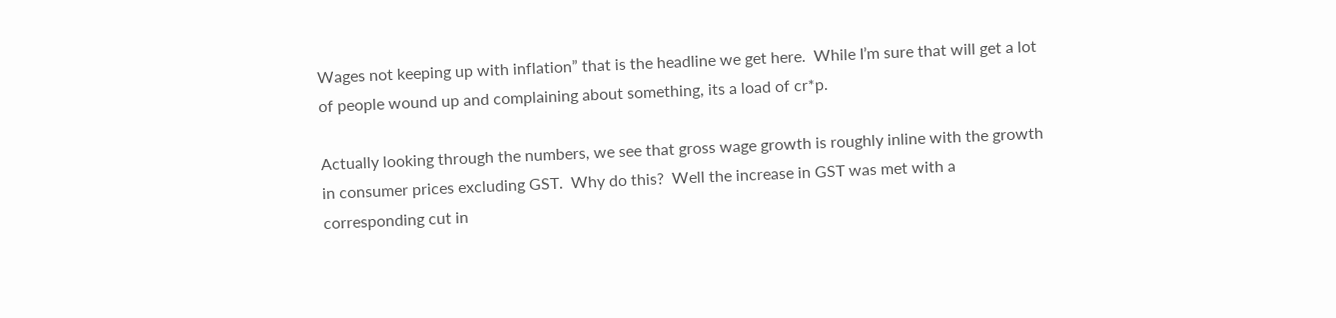Wages not keeping up with inflation” that is the headline we get here.  While I’m sure that will get a lot of people wound up and complaining about something, its a load of cr*p.

Actually looking through the numbers, we see that gross wage growth is roughly inline with the growth in consumer prices excluding GST.  Why do this?  Well the increase in GST was met with a corresponding cut in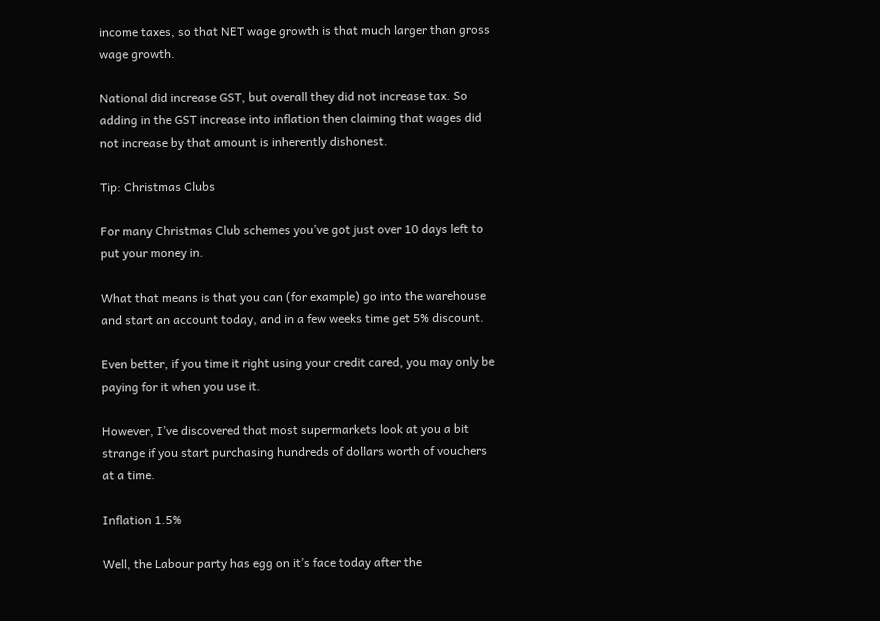income taxes, so that NET wage growth is that much larger than gross wage growth.

National did increase GST, but overall they did not increase tax. So adding in the GST increase into inflation then claiming that wages did not increase by that amount is inherently dishonest.

Tip: Christmas Clubs

For many Christmas Club schemes you’ve got just over 10 days left to put your money in.

What that means is that you can (for example) go into the warehouse and start an account today, and in a few weeks time get 5% discount.

Even better, if you time it right using your credit cared, you may only be paying for it when you use it.

However, I’ve discovered that most supermarkets look at you a bit strange if you start purchasing hundreds of dollars worth of vouchers at a time.

Inflation 1.5%

Well, the Labour party has egg on it’s face today after the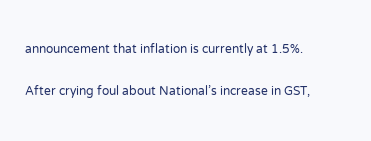announcement that inflation is currently at 1.5%.

After crying foul about National’s increase in GST,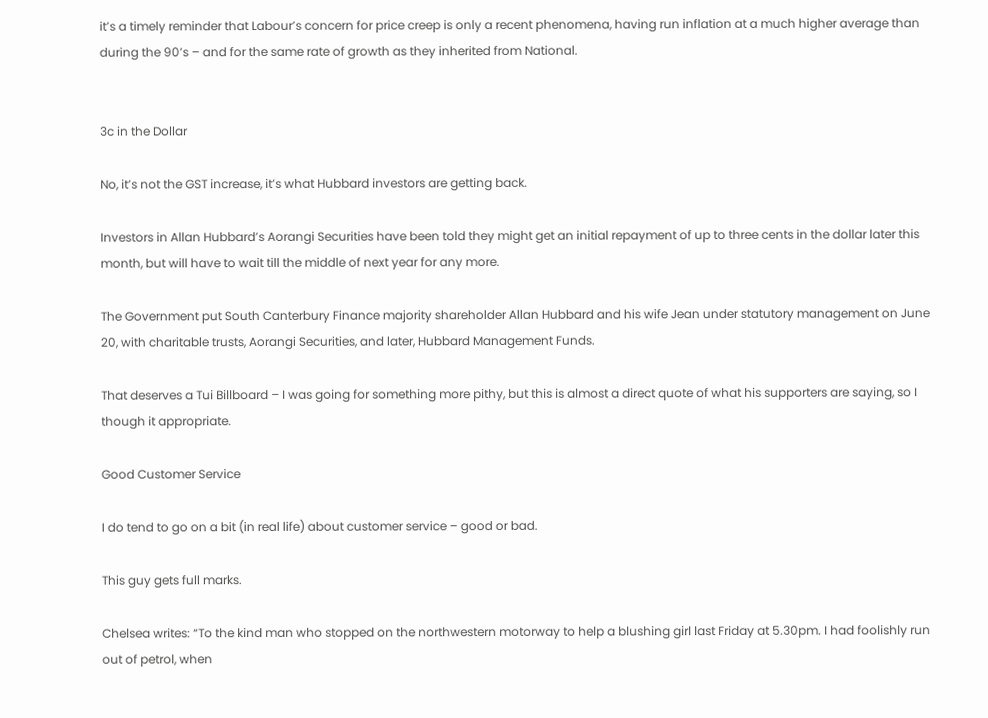it’s a timely reminder that Labour’s concern for price creep is only a recent phenomena, having run inflation at a much higher average than during the 90’s – and for the same rate of growth as they inherited from National.


3c in the Dollar

No, it’s not the GST increase, it’s what Hubbard investors are getting back.

Investors in Allan Hubbard’s Aorangi Securities have been told they might get an initial repayment of up to three cents in the dollar later this month, but will have to wait till the middle of next year for any more.

The Government put South Canterbury Finance majority shareholder Allan Hubbard and his wife Jean under statutory management on June 20, with charitable trusts, Aorangi Securities, and later, Hubbard Management Funds.

That deserves a Tui Billboard – I was going for something more pithy, but this is almost a direct quote of what his supporters are saying, so I though it appropriate.

Good Customer Service

I do tend to go on a bit (in real life) about customer service – good or bad.

This guy gets full marks.

Chelsea writes: “To the kind man who stopped on the northwestern motorway to help a blushing girl last Friday at 5.30pm. I had foolishly run out of petrol, when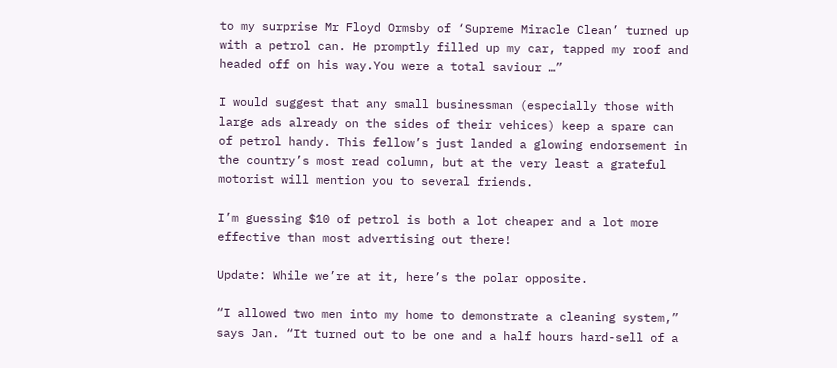to my surprise Mr Floyd Ormsby of ‘Supreme Miracle Clean’ turned up with a petrol can. He promptly filled up my car, tapped my roof and headed off on his way.You were a total saviour …”

I would suggest that any small businessman (especially those with large ads already on the sides of their vehices) keep a spare can of petrol handy. This fellow’s just landed a glowing endorsement in the country’s most read column, but at the very least a grateful motorist will mention you to several friends.

I’m guessing $10 of petrol is both a lot cheaper and a lot more effective than most advertising out there!

Update: While we’re at it, here’s the polar opposite.

“I allowed two men into my home to demonstrate a cleaning system,” says Jan. “It turned out to be one and a half hours hard-sell of a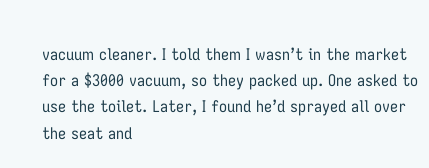vacuum cleaner. I told them I wasn’t in the market for a $3000 vacuum, so they packed up. One asked to use the toilet. Later, I found he’d sprayed all over the seat and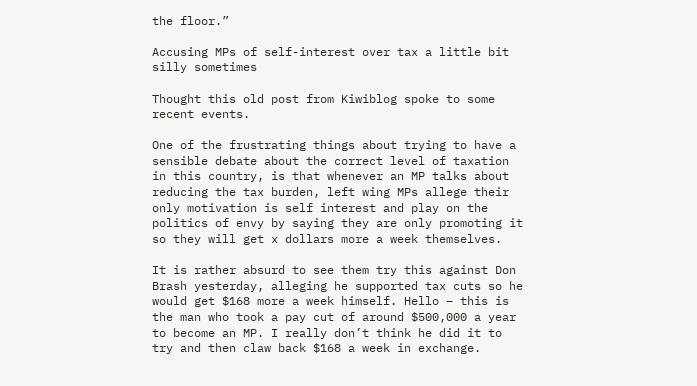the floor.”

Accusing MPs of self-interest over tax a little bit silly sometimes

Thought this old post from Kiwiblog spoke to some recent events.

One of the frustrating things about trying to have a sensible debate about the correct level of taxation in this country, is that whenever an MP talks about reducing the tax burden, left wing MPs allege their only motivation is self interest and play on the politics of envy by saying they are only promoting it so they will get x dollars more a week themselves.

It is rather absurd to see them try this against Don Brash yesterday, alleging he supported tax cuts so he would get $168 more a week himself. Hello – this is the man who took a pay cut of around $500,000 a year to become an MP. I really don’t think he did it to try and then claw back $168 a week in exchange.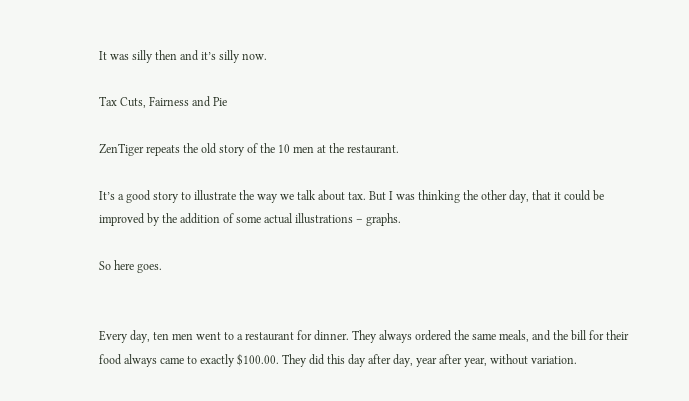It was silly then and it’s silly now.

Tax Cuts, Fairness and Pie

ZenTiger repeats the old story of the 10 men at the restaurant.

It’s a good story to illustrate the way we talk about tax. But I was thinking the other day, that it could be improved by the addition of some actual illustrations – graphs.

So here goes.


Every day, ten men went to a restaurant for dinner. They always ordered the same meals, and the bill for their food always came to exactly $100.00. They did this day after day, year after year, without variation.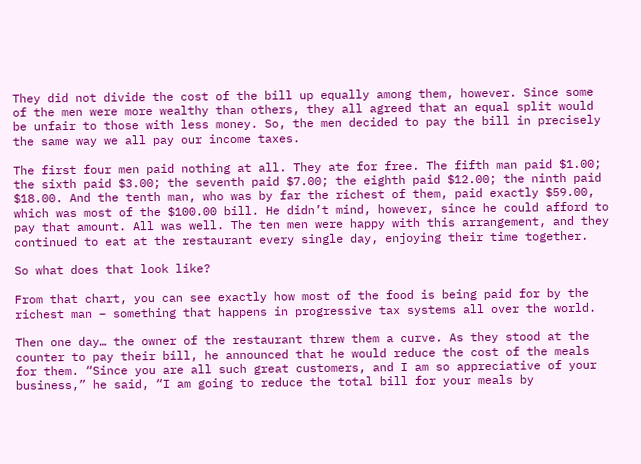They did not divide the cost of the bill up equally among them, however. Since some of the men were more wealthy than others, they all agreed that an equal split would be unfair to those with less money. So, the men decided to pay the bill in precisely the same way we all pay our income taxes.

The first four men paid nothing at all. They ate for free. The fifth man paid $1.00; the sixth paid $3.00; the seventh paid $7.00; the eighth paid $12.00; the ninth paid $18.00. And the tenth man, who was by far the richest of them, paid exactly $59.00, which was most of the $100.00 bill. He didn’t mind, however, since he could afford to pay that amount. All was well. The ten men were happy with this arrangement, and they continued to eat at the restaurant every single day, enjoying their time together.

So what does that look like?

From that chart, you can see exactly how most of the food is being paid for by the richest man – something that happens in progressive tax systems all over the world.

Then one day… the owner of the restaurant threw them a curve. As they stood at the counter to pay their bill, he announced that he would reduce the cost of the meals for them. “Since you are all such great customers, and I am so appreciative of your business,” he said, “I am going to reduce the total bill for your meals by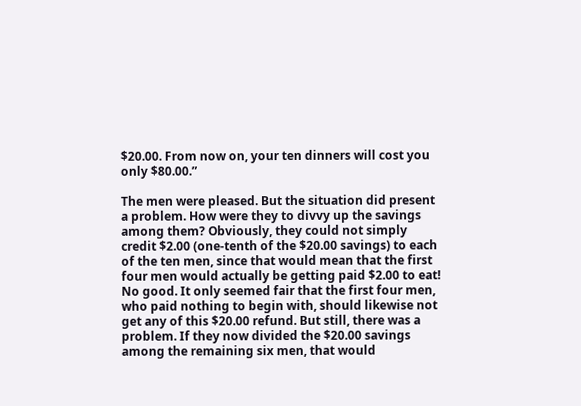$20.00. From now on, your ten dinners will cost you only $80.00.”

The men were pleased. But the situation did present a problem. How were they to divvy up the savings among them? Obviously, they could not simply credit $2.00 (one-tenth of the $20.00 savings) to each of the ten men, since that would mean that the first four men would actually be getting paid $2.00 to eat! No good. It only seemed fair that the first four men, who paid nothing to begin with, should likewise not get any of this $20.00 refund. But still, there was a problem. If they now divided the $20.00 savings among the remaining six men, that would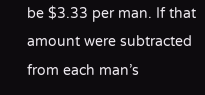be $3.33 per man. If that amount were subtracted from each man’s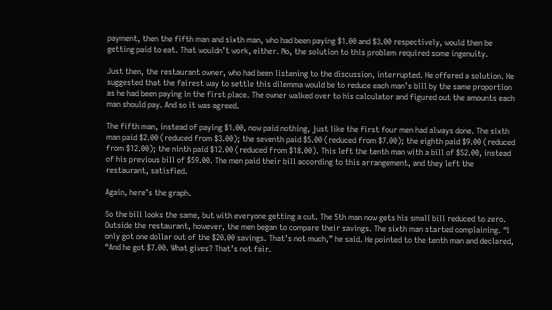payment, then the fifth man and sixth man, who had been paying $1.00 and $3.00 respectively, would then be getting paid to eat. That wouldn’t work, either. No, the solution to this problem required some ingenuity.

Just then, the restaurant owner, who had been listening to the discussion, interrupted. He offered a solution. He suggested that the fairest way to settle this dilemma would be to reduce each man’s bill by the same proportion as he had been paying in the first place. The owner walked over to his calculator and figured out the amounts each man should pay. And so it was agreed.

The fifth man, instead of paying $1.00, now paid nothing, just like the first four men had always done. The sixth man paid $2.00 (reduced from $3.00); the seventh paid $5.00 (reduced from $7.00); the eighth paid $9.00 (reduced from $12.00); the ninth paid $12.00 (reduced from $18.00). This left the tenth man with a bill of $52.00, instead of his previous bill of $59.00. The men paid their bill according to this arrangement, and they left the restaurant, satisfied.

Again, here’s the graph.

So the bill looks the same, but with everyone getting a cut. The 5th man now gets his small bill reduced to zero.
Outside the restaurant, however, the men began to compare their savings. The sixth man started complaining. “I only got one dollar out of the $20.00 savings. That’s not much,” he said. He pointed to the tenth man and declared, “And he got $7.00. What gives? That’s not fair.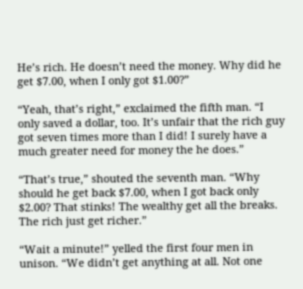He’s rich. He doesn’t need the money. Why did he get $7.00, when I only got $1.00?”

“Yeah, that’s right,” exclaimed the fifth man. “I only saved a dollar, too. It’s unfair that the rich guy got seven times more than I did! I surely have a much greater need for money the he does.”

“That’s true,” shouted the seventh man. “Why should he get back $7.00, when I got back only $2.00? That stinks! The wealthy get all the breaks. The rich just get richer.”

“Wait a minute!” yelled the first four men in unison. “We didn’t get anything at all. Not one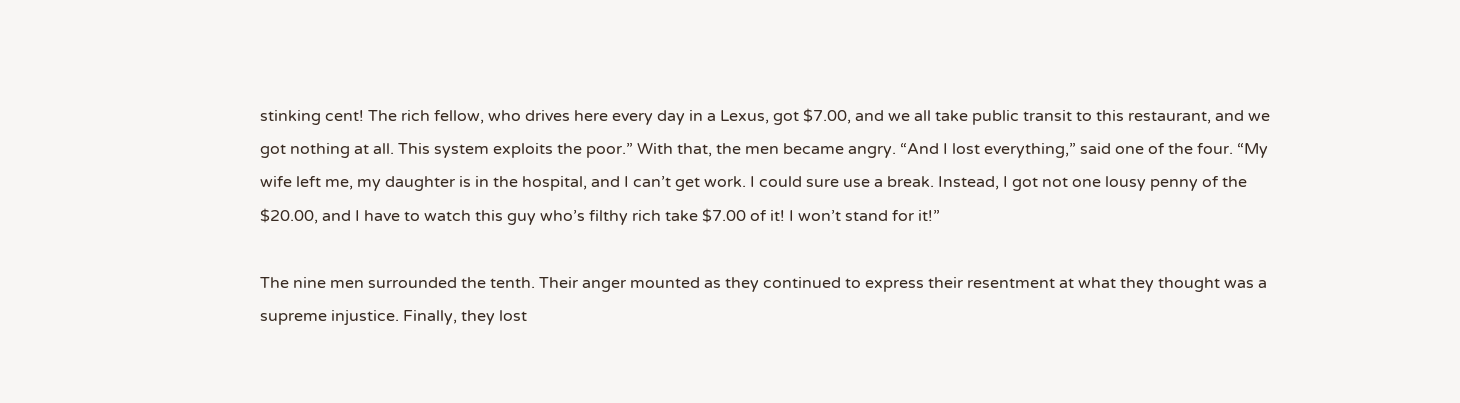stinking cent! The rich fellow, who drives here every day in a Lexus, got $7.00, and we all take public transit to this restaurant, and we got nothing at all. This system exploits the poor.” With that, the men became angry. “And I lost everything,” said one of the four. “My wife left me, my daughter is in the hospital, and I can’t get work. I could sure use a break. Instead, I got not one lousy penny of the $20.00, and I have to watch this guy who’s filthy rich take $7.00 of it! I won’t stand for it!”

The nine men surrounded the tenth. Their anger mounted as they continued to express their resentment at what they thought was a supreme injustice. Finally, they lost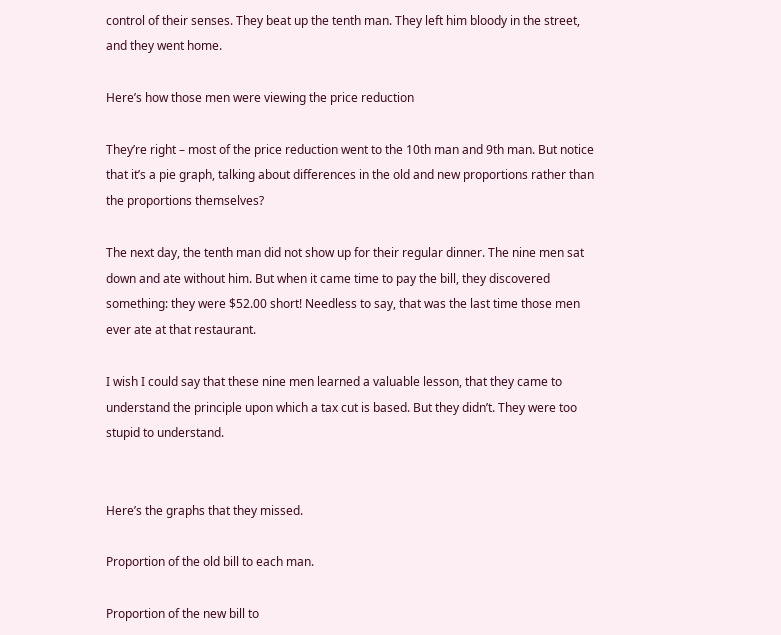control of their senses. They beat up the tenth man. They left him bloody in the street, and they went home.

Here’s how those men were viewing the price reduction

They’re right – most of the price reduction went to the 10th man and 9th man. But notice that it’s a pie graph, talking about differences in the old and new proportions rather than the proportions themselves?

The next day, the tenth man did not show up for their regular dinner. The nine men sat down and ate without him. But when it came time to pay the bill, they discovered something: they were $52.00 short! Needless to say, that was the last time those men ever ate at that restaurant.

I wish I could say that these nine men learned a valuable lesson, that they came to understand the principle upon which a tax cut is based. But they didn’t. They were too stupid to understand.


Here’s the graphs that they missed.

Proportion of the old bill to each man.

Proportion of the new bill to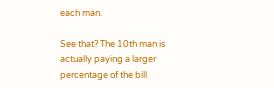each man.

See that? The 10th man is actually paying a larger percentage of the bill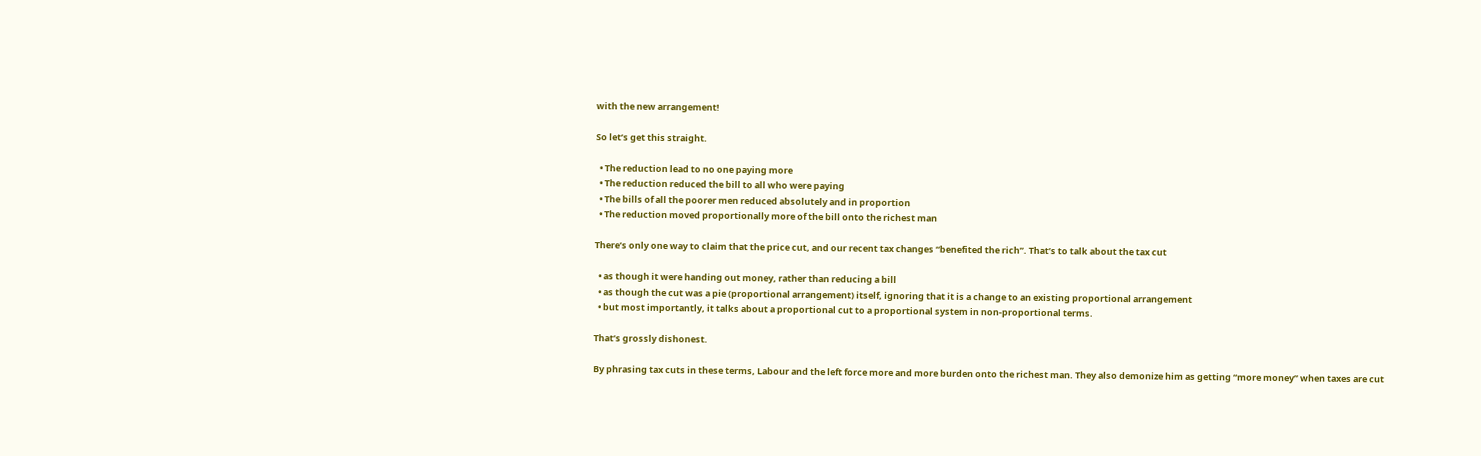with the new arrangement!

So let’s get this straight.

  • The reduction lead to no one paying more
  • The reduction reduced the bill to all who were paying
  • The bills of all the poorer men reduced absolutely and in proportion
  • The reduction moved proportionally more of the bill onto the richest man

There’s only one way to claim that the price cut, and our recent tax changes “benefited the rich”. That’s to talk about the tax cut

  • as though it were handing out money, rather than reducing a bill
  • as though the cut was a pie (proportional arrangement) itself, ignoring that it is a change to an existing proportional arrangement
  • but most importantly, it talks about a proportional cut to a proportional system in non-proportional terms.

That’s grossly dishonest.

By phrasing tax cuts in these terms, Labour and the left force more and more burden onto the richest man. They also demonize him as getting “more money” when taxes are cut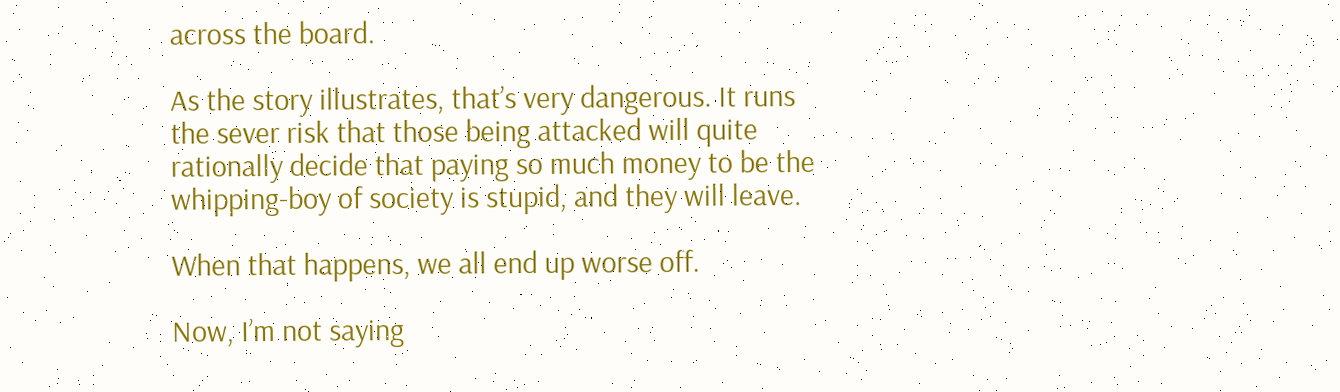across the board.

As the story illustrates, that’s very dangerous. It runs the sever risk that those being attacked will quite rationally decide that paying so much money to be the whipping-boy of society is stupid, and they will leave.

When that happens, we all end up worse off.

Now, I’m not saying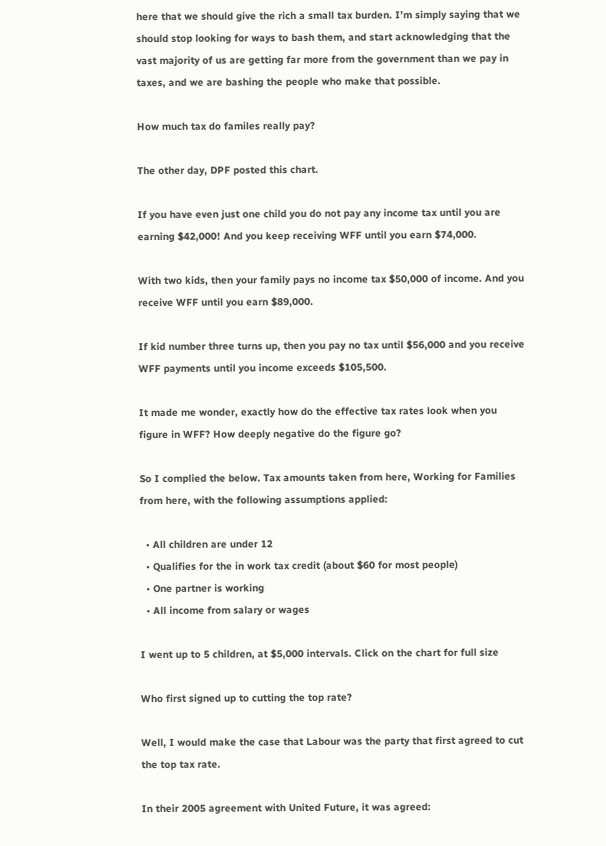here that we should give the rich a small tax burden. I’m simply saying that we should stop looking for ways to bash them, and start acknowledging that the vast majority of us are getting far more from the government than we pay in taxes, and we are bashing the people who make that possible.

How much tax do familes really pay?

The other day, DPF posted this chart.

If you have even just one child you do not pay any income tax until you are earning $42,000! And you keep receiving WFF until you earn $74,000.

With two kids, then your family pays no income tax $50,000 of income. And you receive WFF until you earn $89,000.

If kid number three turns up, then you pay no tax until $56,000 and you receive WFF payments until you income exceeds $105,500.

It made me wonder, exactly how do the effective tax rates look when you figure in WFF? How deeply negative do the figure go?

So I complied the below. Tax amounts taken from here, Working for Families from here, with the following assumptions applied:

  • All children are under 12
  • Qualifies for the in work tax credit (about $60 for most people)
  • One partner is working
  • All income from salary or wages

I went up to 5 children, at $5,000 intervals. Click on the chart for full size

Who first signed up to cutting the top rate?

Well, I would make the case that Labour was the party that first agreed to cut the top tax rate.

In their 2005 agreement with United Future, it was agreed: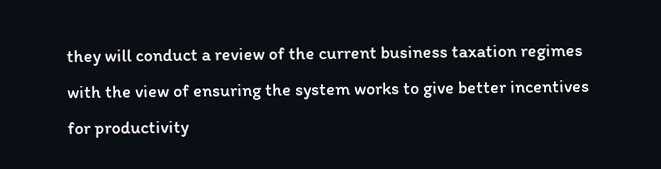they will conduct a review of the current business taxation regimes with the view of ensuring the system works to give better incentives for productivity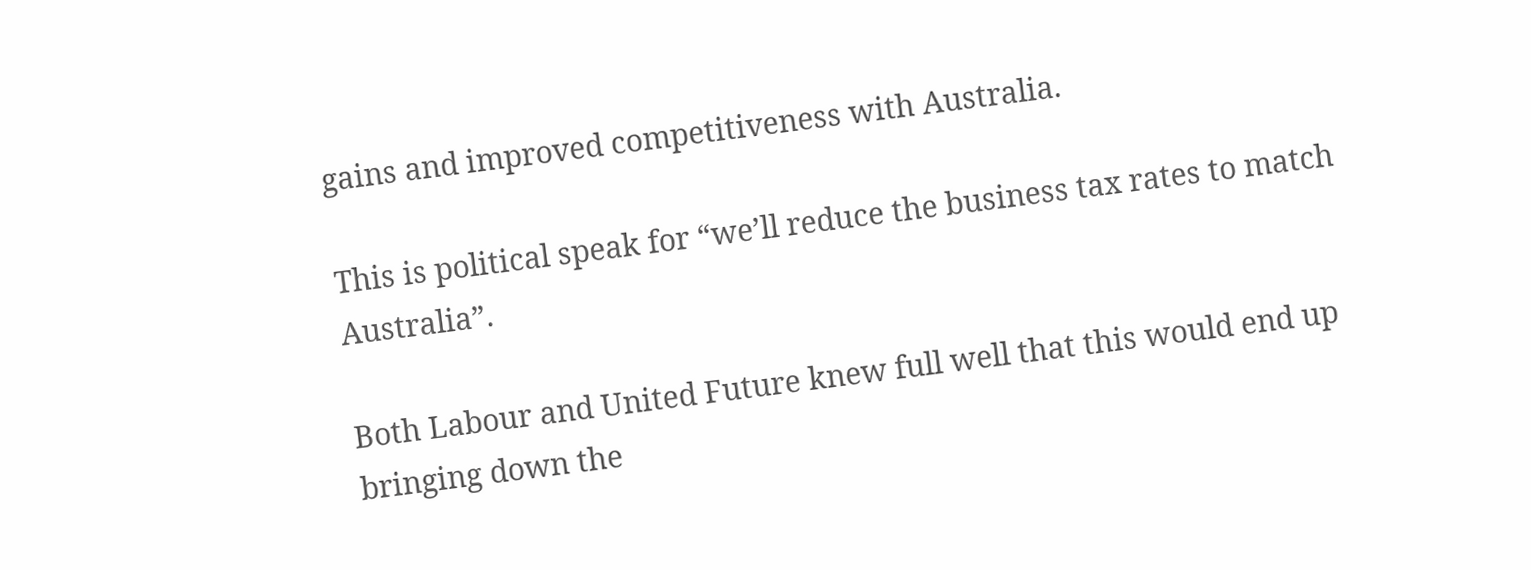gains and improved competitiveness with Australia.

This is political speak for “we’ll reduce the business tax rates to match Australia”.

Both Labour and United Future knew full well that this would end up bringing down the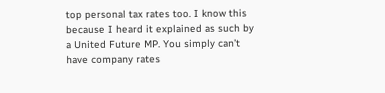top personal tax rates too. I know this because I heard it explained as such by a United Future MP. You simply can’t have company rates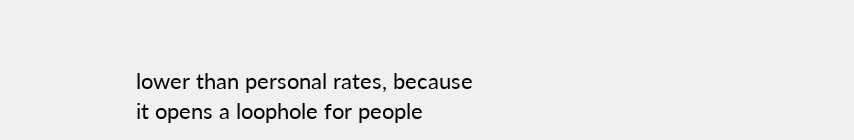lower than personal rates, because it opens a loophole for people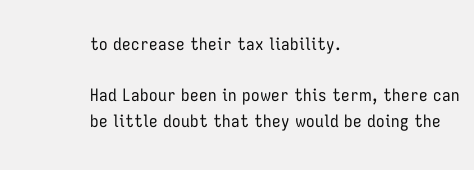to decrease their tax liability.

Had Labour been in power this term, there can be little doubt that they would be doing the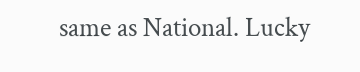same as National. Lucky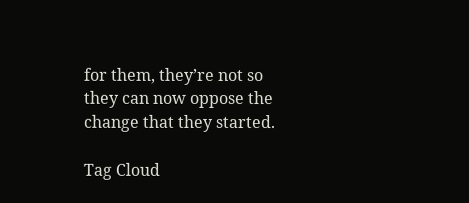for them, they’re not so they can now oppose the change that they started.

Tag Cloud